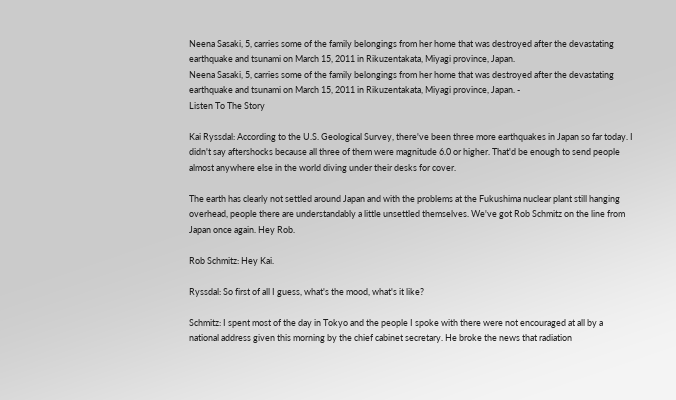Neena Sasaki, 5, carries some of the family belongings from her home that was destroyed after the devastating earthquake and tsunami on March 15, 2011 in Rikuzentakata, Miyagi province, Japan.
Neena Sasaki, 5, carries some of the family belongings from her home that was destroyed after the devastating earthquake and tsunami on March 15, 2011 in Rikuzentakata, Miyagi province, Japan. -
Listen To The Story

Kai Ryssdal: According to the U.S. Geological Survey, there've been three more earthquakes in Japan so far today. I didn't say aftershocks because all three of them were magnitude 6.0 or higher. That'd be enough to send people almost anywhere else in the world diving under their desks for cover.

The earth has clearly not settled around Japan and with the problems at the Fukushima nuclear plant still hanging overhead, people there are understandably a little unsettled themselves. We've got Rob Schmitz on the line from Japan once again. Hey Rob.

Rob Schmitz: Hey Kai.

Ryssdal: So first of all I guess, what's the mood, what's it like?

Schmitz: I spent most of the day in Tokyo and the people I spoke with there were not encouraged at all by a national address given this morning by the chief cabinet secretary. He broke the news that radiation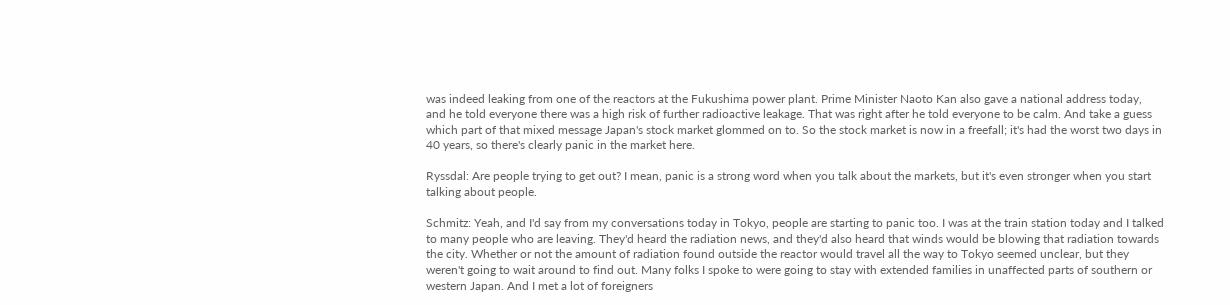was indeed leaking from one of the reactors at the Fukushima power plant. Prime Minister Naoto Kan also gave a national address today, and he told everyone there was a high risk of further radioactive leakage. That was right after he told everyone to be calm. And take a guess which part of that mixed message Japan's stock market glommed on to. So the stock market is now in a freefall; it's had the worst two days in 40 years, so there's clearly panic in the market here.

Ryssdal: Are people trying to get out? I mean, panic is a strong word when you talk about the markets, but it's even stronger when you start talking about people.

Schmitz: Yeah, and I'd say from my conversations today in Tokyo, people are starting to panic too. I was at the train station today and I talked to many people who are leaving. They'd heard the radiation news, and they'd also heard that winds would be blowing that radiation towards the city. Whether or not the amount of radiation found outside the reactor would travel all the way to Tokyo seemed unclear, but they weren't going to wait around to find out. Many folks I spoke to were going to stay with extended families in unaffected parts of southern or western Japan. And I met a lot of foreigners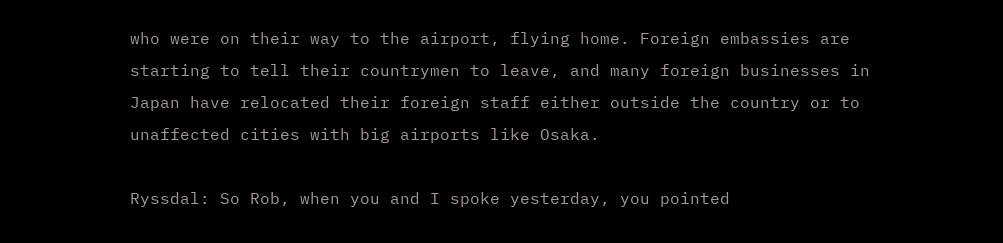who were on their way to the airport, flying home. Foreign embassies are starting to tell their countrymen to leave, and many foreign businesses in Japan have relocated their foreign staff either outside the country or to unaffected cities with big airports like Osaka.

Ryssdal: So Rob, when you and I spoke yesterday, you pointed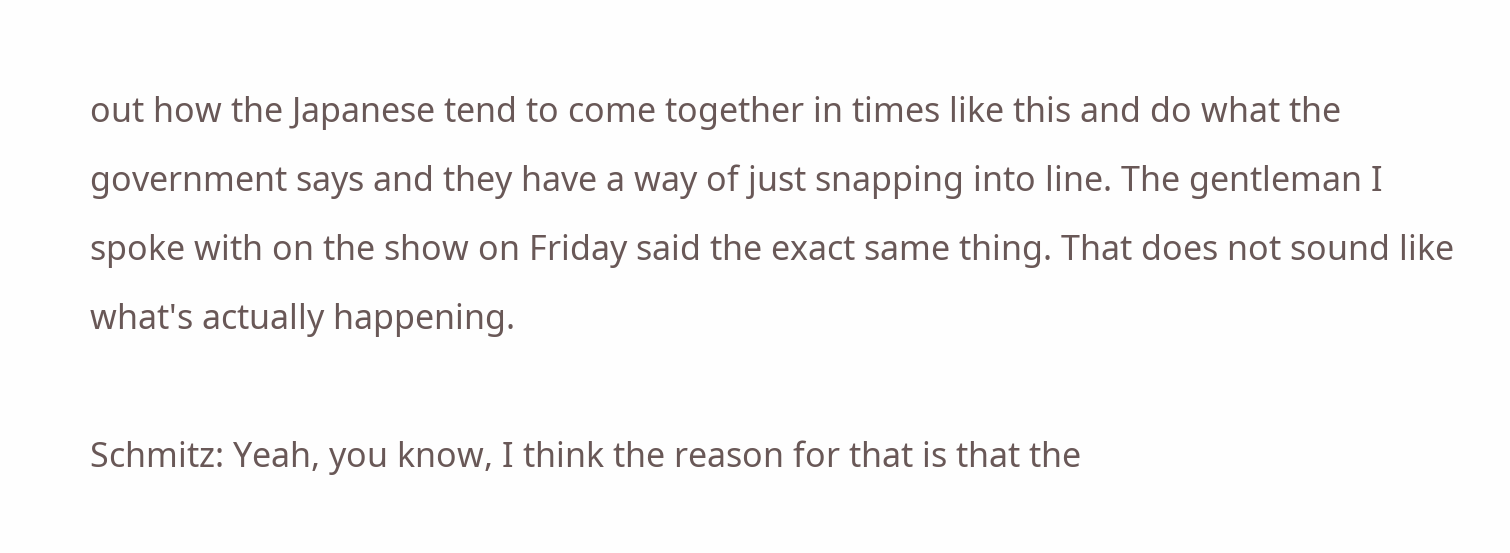out how the Japanese tend to come together in times like this and do what the government says and they have a way of just snapping into line. The gentleman I spoke with on the show on Friday said the exact same thing. That does not sound like what's actually happening.

Schmitz: Yeah, you know, I think the reason for that is that the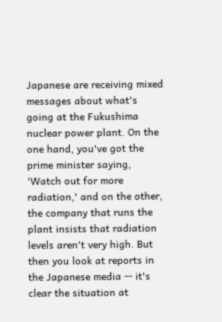Japanese are receiving mixed messages about what's going at the Fukushima nuclear power plant. On the one hand, you've got the prime minister saying, 'Watch out for more radiation,' and on the other, the company that runs the plant insists that radiation levels aren't very high. But then you look at reports in the Japanese media -- it's clear the situation at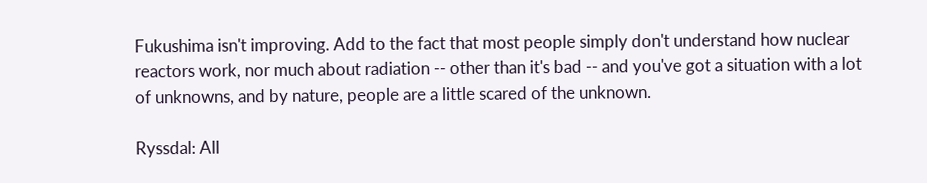Fukushima isn't improving. Add to the fact that most people simply don't understand how nuclear reactors work, nor much about radiation -- other than it's bad -- and you've got a situation with a lot of unknowns, and by nature, people are a little scared of the unknown.

Ryssdal: All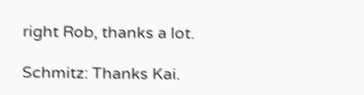right Rob, thanks a lot.

Schmitz: Thanks Kai.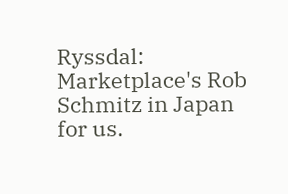Ryssdal: Marketplace's Rob Schmitz in Japan for us.